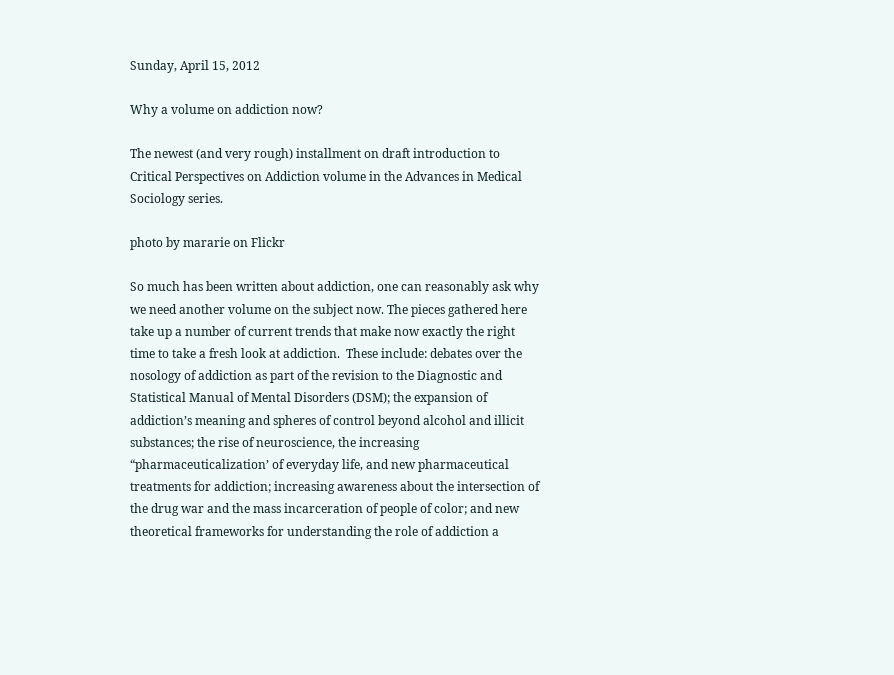Sunday, April 15, 2012

Why a volume on addiction now?

The newest (and very rough) installment on draft introduction to Critical Perspectives on Addiction volume in the Advances in Medical Sociology series.

photo by mararie on Flickr

So much has been written about addiction, one can reasonably ask why we need another volume on the subject now. The pieces gathered here take up a number of current trends that make now exactly the right time to take a fresh look at addiction.  These include: debates over the nosology of addiction as part of the revision to the Diagnostic and Statistical Manual of Mental Disorders (DSM); the expansion of addiction’s meaning and spheres of control beyond alcohol and illicit substances; the rise of neuroscience, the increasing “pharmaceuticalization’ of everyday life, and new pharmaceutical treatments for addiction; increasing awareness about the intersection of the drug war and the mass incarceration of people of color; and new theoretical frameworks for understanding the role of addiction a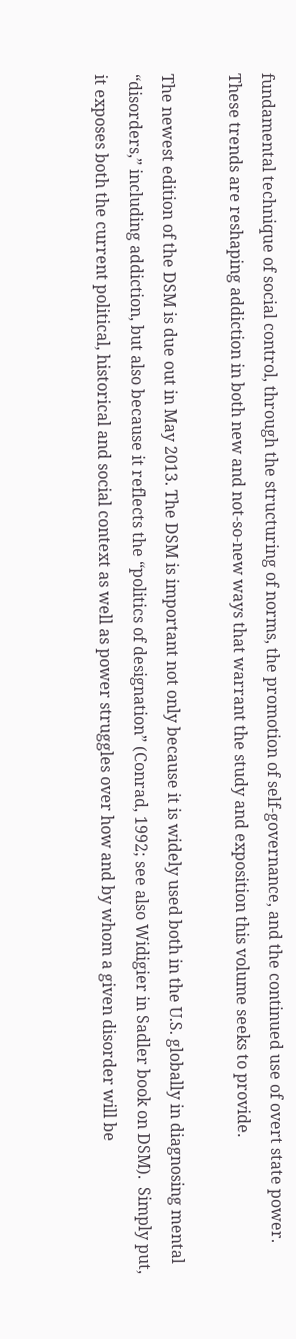fundamental technique of social control, through the structuring of norms, the promotion of self-governance, and the continued use of overt state power.  These trends are reshaping addiction in both new and not-so-new ways that warrant the study and exposition this volume seeks to provide.

The newest edition of the DSM is due out in May 2013. The DSM is important not only because it is widely used both in the U.S. globally in diagnosing mental “disorders,” including addiction, but also because it reflects the “politics of designation” (Conrad, 1992; see also Widigier in Sadler book on DSM).  Simply put, it exposes both the current political, historical and social context as well as power struggles over how and by whom a given disorder will be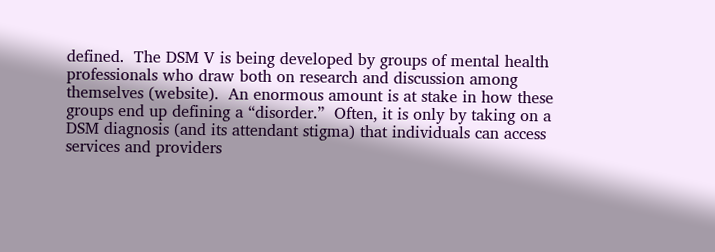defined.  The DSM V is being developed by groups of mental health professionals who draw both on research and discussion among themselves (website).  An enormous amount is at stake in how these groups end up defining a “disorder.”  Often, it is only by taking on a DSM diagnosis (and its attendant stigma) that individuals can access services and providers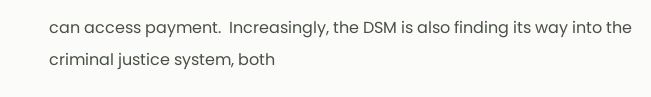can access payment.  Increasingly, the DSM is also finding its way into the criminal justice system, both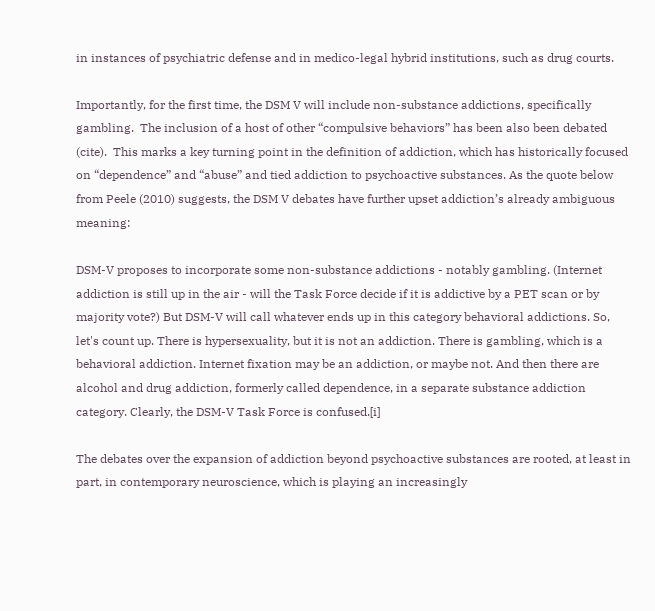in instances of psychiatric defense and in medico-legal hybrid institutions, such as drug courts.

Importantly, for the first time, the DSM V will include non-substance addictions, specifically gambling.  The inclusion of a host of other “compulsive behaviors” has been also been debated (cite).  This marks a key turning point in the definition of addiction, which has historically focused on “dependence” and “abuse” and tied addiction to psychoactive substances. As the quote below from Peele (2010) suggests, the DSM V debates have further upset addiction’s already ambiguous meaning:

DSM-V proposes to incorporate some non-substance addictions - notably gambling. (Internet addiction is still up in the air - will the Task Force decide if it is addictive by a PET scan or by majority vote?) But DSM-V will call whatever ends up in this category behavioral addictions. So, let's count up. There is hypersexuality, but it is not an addiction. There is gambling, which is a behavioral addiction. Internet fixation may be an addiction, or maybe not. And then there are alcohol and drug addiction, formerly called dependence, in a separate substance addiction category. Clearly, the DSM-V Task Force is confused.[i]

The debates over the expansion of addiction beyond psychoactive substances are rooted, at least in part, in contemporary neuroscience, which is playing an increasingly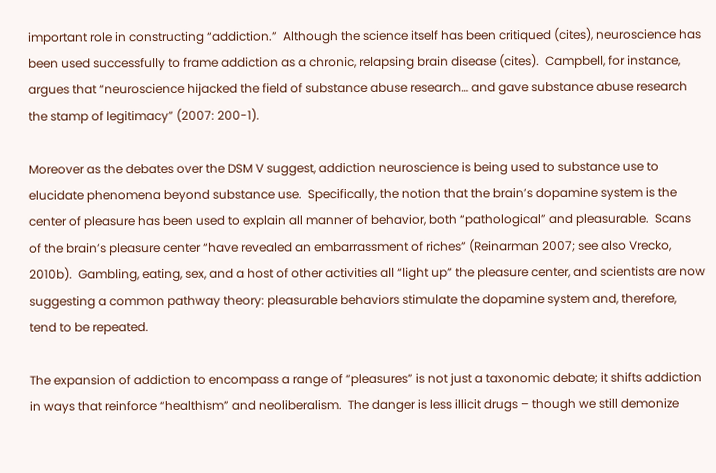important role in constructing “addiction.”  Although the science itself has been critiqued (cites), neuroscience has been used successfully to frame addiction as a chronic, relapsing brain disease (cites).  Campbell, for instance, argues that “neuroscience hijacked the field of substance abuse research… and gave substance abuse research the stamp of legitimacy” (2007: 200-1).

Moreover as the debates over the DSM V suggest, addiction neuroscience is being used to substance use to elucidate phenomena beyond substance use.  Specifically, the notion that the brain’s dopamine system is the center of pleasure has been used to explain all manner of behavior, both “pathological” and pleasurable.  Scans of the brain’s pleasure center “have revealed an embarrassment of riches” (Reinarman 2007; see also Vrecko, 2010b).  Gambling, eating, sex, and a host of other activities all “light up” the pleasure center, and scientists are now suggesting a common pathway theory: pleasurable behaviors stimulate the dopamine system and, therefore, tend to be repeated.

The expansion of addiction to encompass a range of “pleasures” is not just a taxonomic debate; it shifts addiction in ways that reinforce “healthism” and neoliberalism.  The danger is less illicit drugs – though we still demonize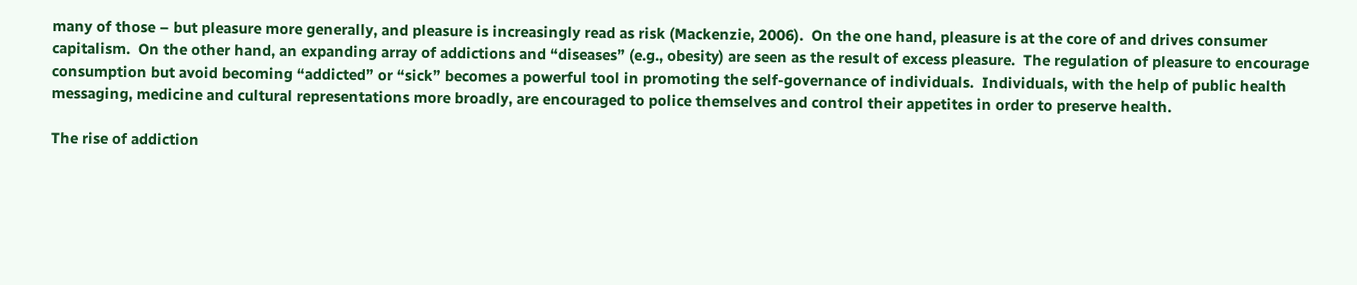many of those – but pleasure more generally, and pleasure is increasingly read as risk (Mackenzie, 2006).  On the one hand, pleasure is at the core of and drives consumer capitalism.  On the other hand, an expanding array of addictions and “diseases” (e.g., obesity) are seen as the result of excess pleasure.  The regulation of pleasure to encourage consumption but avoid becoming “addicted” or “sick” becomes a powerful tool in promoting the self-governance of individuals.  Individuals, with the help of public health messaging, medicine and cultural representations more broadly, are encouraged to police themselves and control their appetites in order to preserve health.

The rise of addiction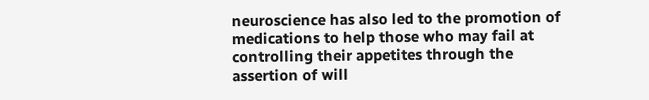neuroscience has also led to the promotion of medications to help those who may fail at controlling their appetites through the assertion of will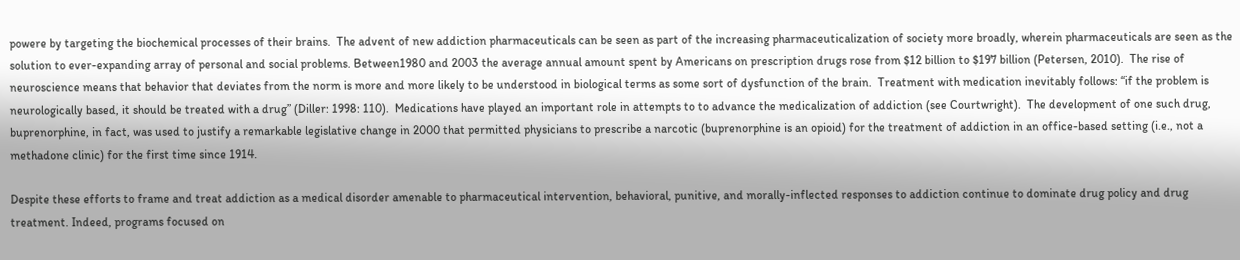powere by targeting the biochemical processes of their brains.  The advent of new addiction pharmaceuticals can be seen as part of the increasing pharmaceuticalization of society more broadly, wherein pharmaceuticals are seen as the solution to ever-expanding array of personal and social problems. Between1980 and 2003 the average annual amount spent by Americans on prescription drugs rose from $12 billion to $197 billion (Petersen, 2010).  The rise of neuroscience means that behavior that deviates from the norm is more and more likely to be understood in biological terms as some sort of dysfunction of the brain.  Treatment with medication inevitably follows: “if the problem is neurologically based, it should be treated with a drug” (Diller: 1998: 110).  Medications have played an important role in attempts to to advance the medicalization of addiction (see Courtwright).  The development of one such drug, buprenorphine, in fact, was used to justify a remarkable legislative change in 2000 that permitted physicians to prescribe a narcotic (buprenorphine is an opioid) for the treatment of addiction in an office-based setting (i.e., not a methadone clinic) for the first time since 1914.

Despite these efforts to frame and treat addiction as a medical disorder amenable to pharmaceutical intervention, behavioral, punitive, and morally-inflected responses to addiction continue to dominate drug policy and drug treatment. Indeed, programs focused on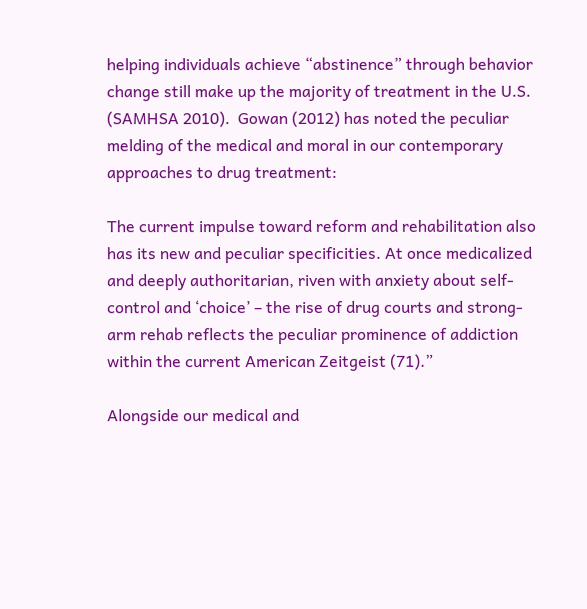helping individuals achieve “abstinence” through behavior change still make up the majority of treatment in the U.S.  (SAMHSA 2010).  Gowan (2012) has noted the peculiar melding of the medical and moral in our contemporary approaches to drug treatment:

The current impulse toward reform and rehabilitation also has its new and peculiar specificities. At once medicalized and deeply authoritarian, riven with anxiety about self-control and ‘choice’ – the rise of drug courts and strong-arm rehab reflects the peculiar prominence of addiction within the current American Zeitgeist (71).”

Alongside our medical and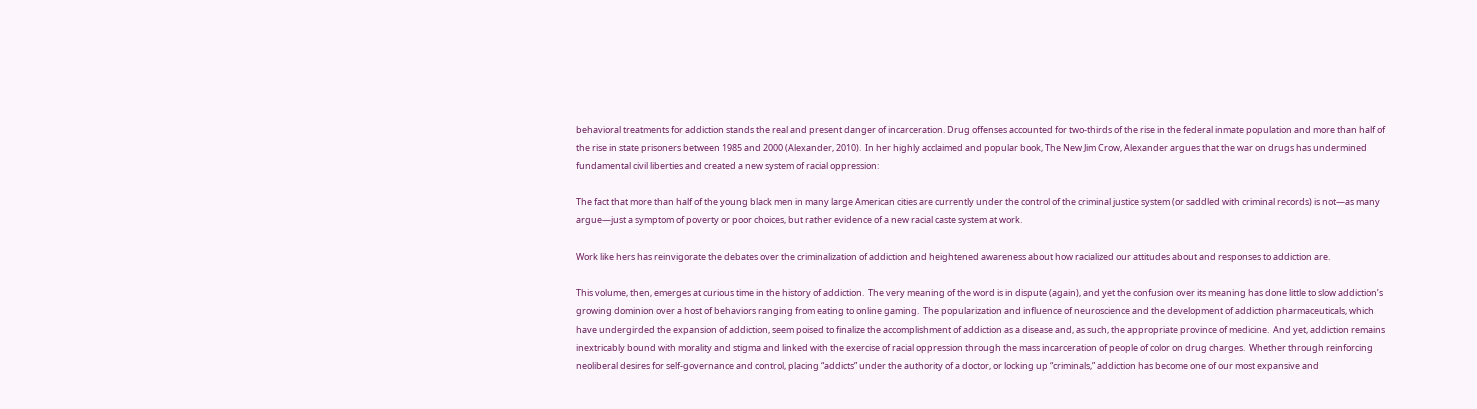behavioral treatments for addiction stands the real and present danger of incarceration. Drug offenses accounted for two-thirds of the rise in the federal inmate population and more than half of the rise in state prisoners between 1985 and 2000 (Alexander, 2010).  In her highly acclaimed and popular book, The New Jim Crow, Alexander argues that the war on drugs has undermined fundamental civil liberties and created a new system of racial oppression:

The fact that more than half of the young black men in many large American cities are currently under the control of the criminal justice system (or saddled with criminal records) is not—as many argue—just a symptom of poverty or poor choices, but rather evidence of a new racial caste system at work.

Work like hers has reinvigorate the debates over the criminalization of addiction and heightened awareness about how racialized our attitudes about and responses to addiction are.

This volume, then, emerges at curious time in the history of addiction.  The very meaning of the word is in dispute (again), and yet the confusion over its meaning has done little to slow addiction’s growing dominion over a host of behaviors ranging from eating to online gaming.  The popularization and influence of neuroscience and the development of addiction pharmaceuticals, which have undergirded the expansion of addiction, seem poised to finalize the accomplishment of addiction as a disease and, as such, the appropriate province of medicine.  And yet, addiction remains inextricably bound with morality and stigma and linked with the exercise of racial oppression through the mass incarceration of people of color on drug charges.  Whether through reinforcing neoliberal desires for self-governance and control, placing “addicts” under the authority of a doctor, or locking up “criminals,” addiction has become one of our most expansive and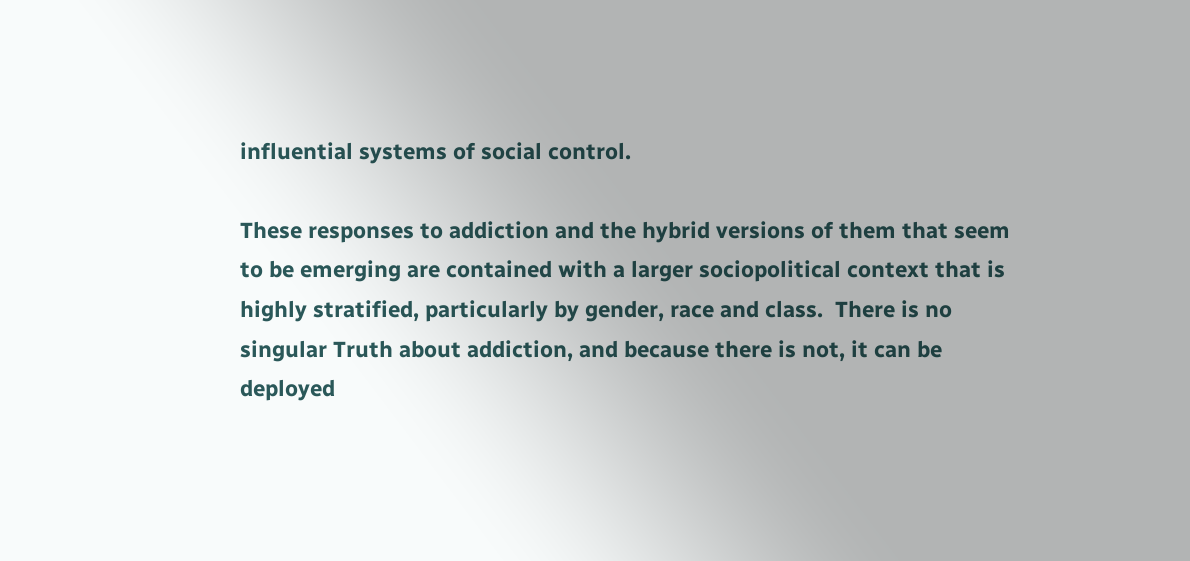influential systems of social control.

These responses to addiction and the hybrid versions of them that seem to be emerging are contained with a larger sociopolitical context that is highly stratified, particularly by gender, race and class.  There is no singular Truth about addiction, and because there is not, it can be deployed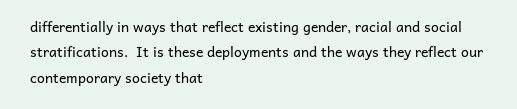differentially in ways that reflect existing gender, racial and social stratifications.  It is these deployments and the ways they reflect our contemporary society that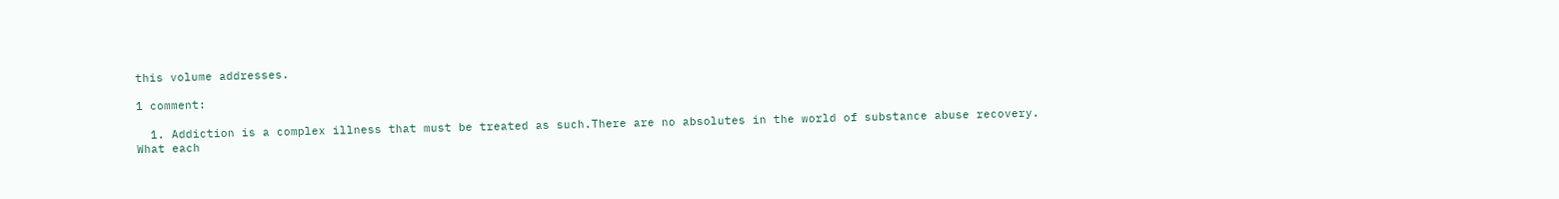this volume addresses.

1 comment:

  1. Addiction is a complex illness that must be treated as such.There are no absolutes in the world of substance abuse recovery. What each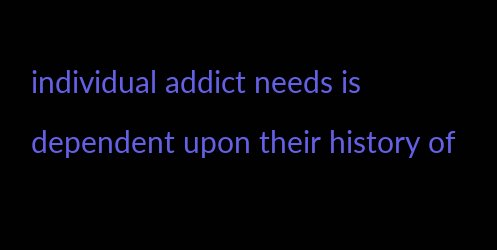individual addict needs is dependent upon their history of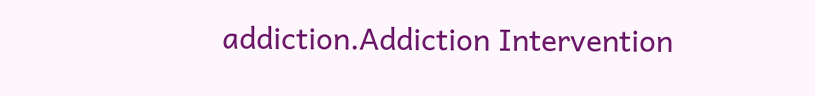addiction.Addiction Intervention